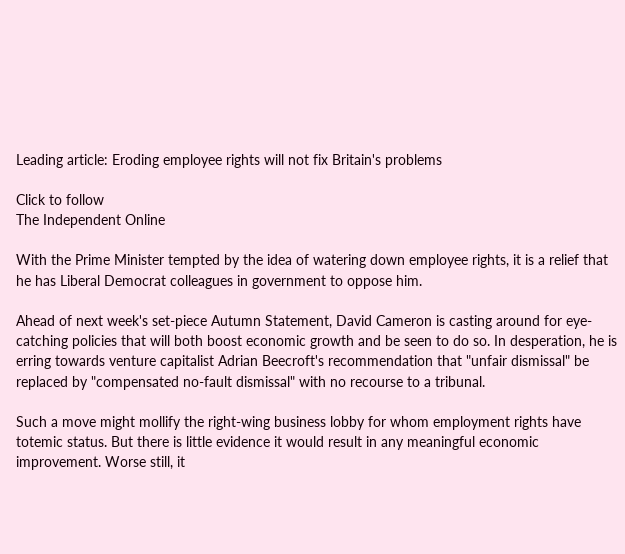Leading article: Eroding employee rights will not fix Britain's problems

Click to follow
The Independent Online

With the Prime Minister tempted by the idea of watering down employee rights, it is a relief that he has Liberal Democrat colleagues in government to oppose him.

Ahead of next week's set-piece Autumn Statement, David Cameron is casting around for eye-catching policies that will both boost economic growth and be seen to do so. In desperation, he is erring towards venture capitalist Adrian Beecroft's recommendation that "unfair dismissal" be replaced by "compensated no-fault dismissal" with no recourse to a tribunal.

Such a move might mollify the right-wing business lobby for whom employment rights have totemic status. But there is little evidence it would result in any meaningful economic improvement. Worse still, it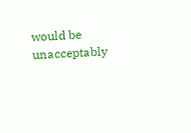would be unacceptably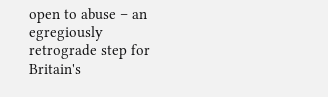open to abuse – an egregiously retrograde step for Britain's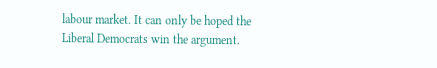labour market. It can only be hoped the Liberal Democrats win the argument.